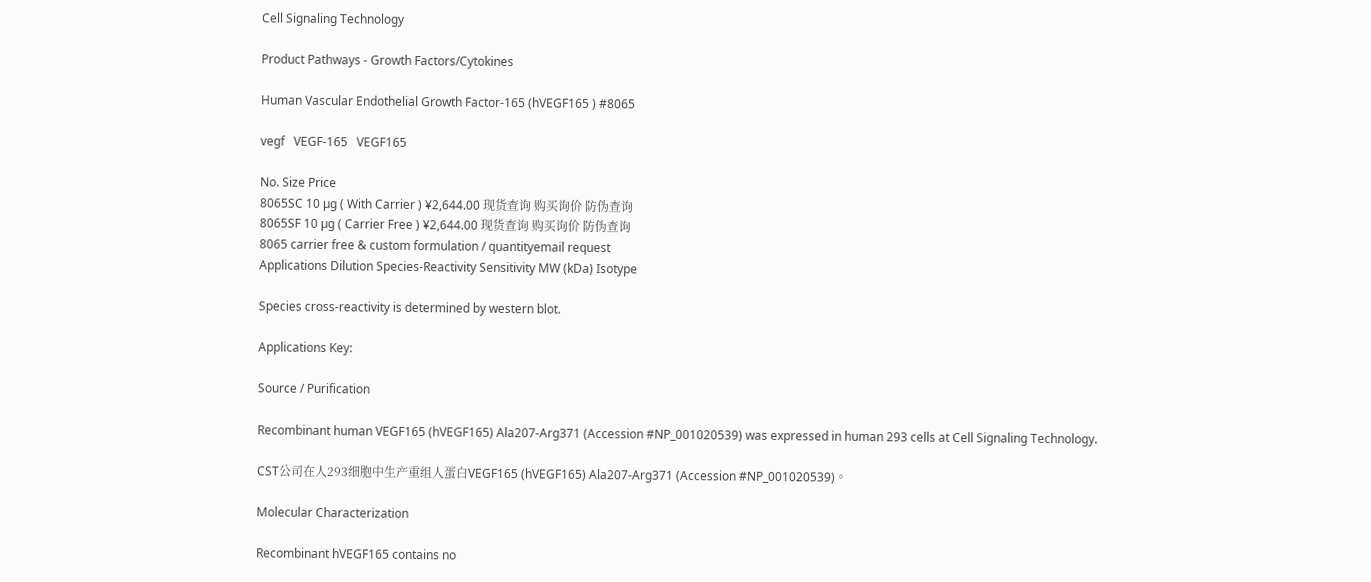Cell Signaling Technology

Product Pathways - Growth Factors/Cytokines

Human Vascular Endothelial Growth Factor-165 (hVEGF165 ) #8065

vegf   VEGF-165   VEGF165

No. Size Price
8065SC 10 µg ( With Carrier ) ¥2,644.00 现货查询 购买询价 防伪查询
8065SF 10 µg ( Carrier Free ) ¥2,644.00 现货查询 购买询价 防伪查询
8065 carrier free & custom formulation / quantityemail request
Applications Dilution Species-Reactivity Sensitivity MW (kDa) Isotype

Species cross-reactivity is determined by western blot.

Applications Key:

Source / Purification

Recombinant human VEGF165 (hVEGF165) Ala207-Arg371 (Accession #NP_001020539) was expressed in human 293 cells at Cell Signaling Technology.

CST公司在人293细胞中生产重组人蛋白VEGF165 (hVEGF165) Ala207-Arg371 (Accession #NP_001020539)。

Molecular Characterization

Recombinant hVEGF165 contains no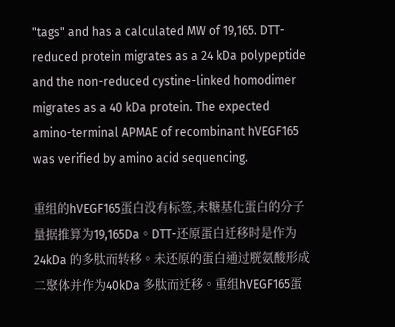"tags" and has a calculated MW of 19,165. DTT-reduced protein migrates as a 24 kDa polypeptide and the non-reduced cystine-linked homodimer migrates as a 40 kDa protein. The expected amino-terminal APMAE of recombinant hVEGF165 was verified by amino acid sequencing.

重组的hVEGF165蛋白没有标签,未糖基化蛋白的分子量据推算为19,165Da。DTT-还原蛋白迁移时是作为24kDa 的多肽而转移。未还原的蛋白通过胱氨酸形成二聚体并作为40kDa 多肽而迁移。重组hVEGF165蛋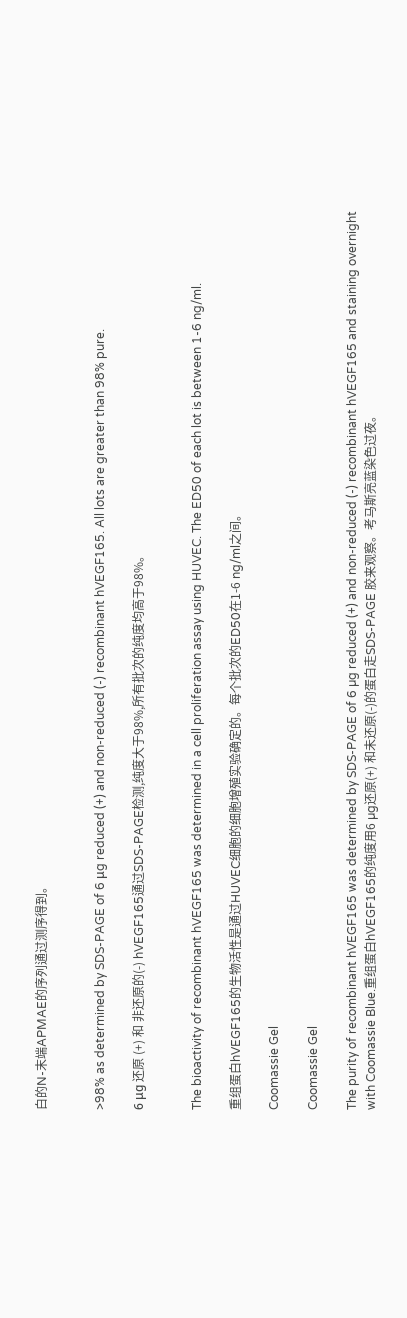白的N-末端APMAE的序列通过测序得到。


>98% as determined by SDS-PAGE of 6 μg reduced (+) and non-reduced (-) recombinant hVEGF165. All lots are greater than 98% pure.

6 μg 还原 (+) 和 非还原的(-) hVEGF165通过SDS-PAGE检测,纯度大于98%,所有批次的纯度均高于98%。


The bioactivity of recombinant hVEGF165 was determined in a cell proliferation assay using HUVEC. The ED50 of each lot is between 1-6 ng/ml.

重组蛋白hVEGF165的生物活性是通过HUVEC细胞的细胞增殖实验确定的。每个批次的ED50在1-6 ng/ml之间。

Coomassie Gel

Coomassie Gel

The purity of recombinant hVEGF165 was determined by SDS-PAGE of 6 µg reduced (+) and non-reduced (-) recombinant hVEGF165 and staining overnight with Coomassie Blue.重组蛋白hVEGF165的纯度用6 µg还原(+) 和未还原(-)的蛋白走SDS-PAGE 胶来观察。考马斯亮蓝染色过夜。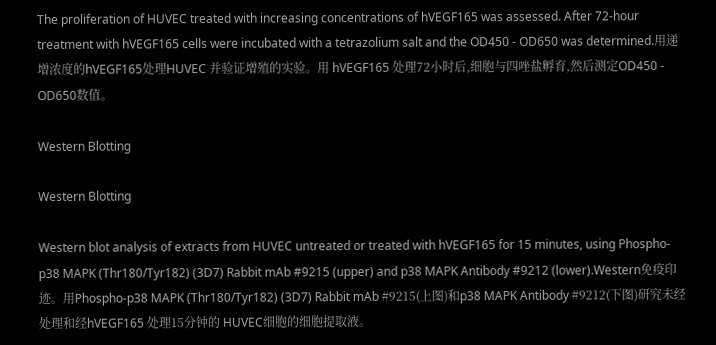The proliferation of HUVEC treated with increasing concentrations of hVEGF165 was assessed. After 72-hour treatment with hVEGF165 cells were incubated with a tetrazolium salt and the OD450 - OD650 was determined.用递增浓度的hVEGF165处理HUVEC 并验证增殖的实验。用 hVEGF165 处理72小时后,细胞与四唑盐孵育,然后测定OD450 - OD650数值。

Western Blotting

Western Blotting

Western blot analysis of extracts from HUVEC untreated or treated with hVEGF165 for 15 minutes, using Phospho-p38 MAPK (Thr180/Tyr182) (3D7) Rabbit mAb #9215 (upper) and p38 MAPK Antibody #9212 (lower).Western免疫印迹。用Phospho-p38 MAPK (Thr180/Tyr182) (3D7) Rabbit mAb #9215(上图)和p38 MAPK Antibody #9212(下图)研究未经处理和经hVEGF165 处理15分钟的 HUVEC细胞的细胞提取液。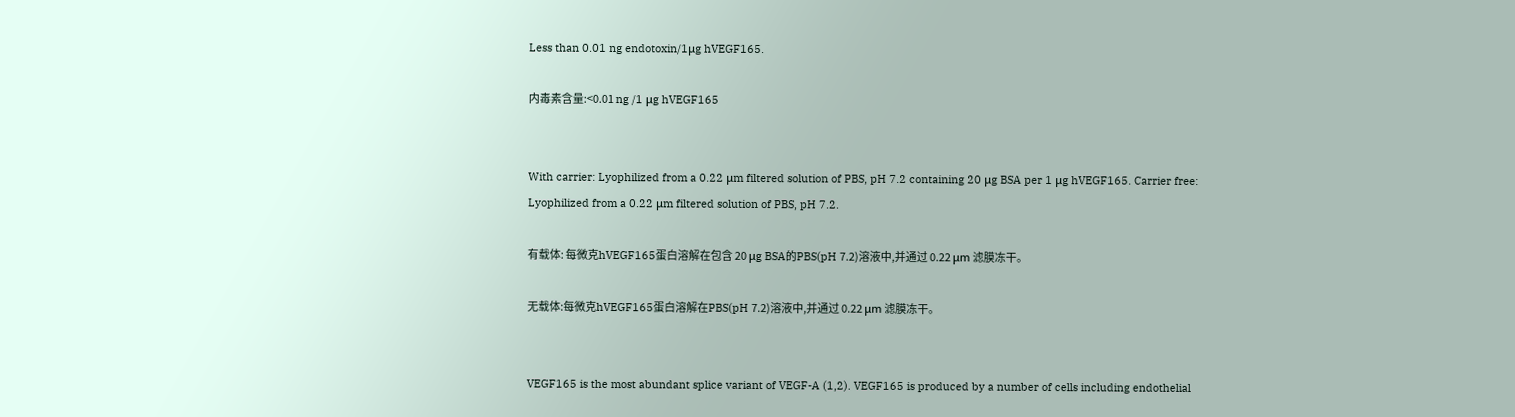Less than 0.01 ng endotoxin/1μg hVEGF165.

内毒素含量:<0.01 ng /1 μg hVEGF165


With carrier: Lyophilized from a 0.22 μm filtered solution of PBS, pH 7.2 containing 20 μg BSA per 1 μg hVEGF165. Carrier free: Lyophilized from a 0.22 μm filtered solution of PBS, pH 7.2.

有载体: 每微克hVEGF165蛋白溶解在包含 20 μg BSA的PBS(pH 7.2)溶液中,并通过 0.22 μm 滤膜冻干。

无载体:每微克hVEGF165蛋白溶解在PBS(pH 7.2)溶液中,并通过 0.22 μm 滤膜冻干。


VEGF165 is the most abundant splice variant of VEGF-A (1,2). VEGF165 is produced by a number of cells including endothelial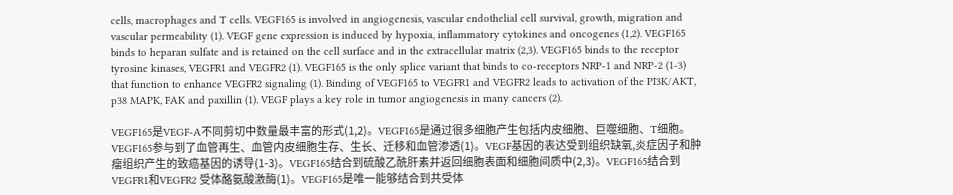cells, macrophages and T cells. VEGF165 is involved in angiogenesis, vascular endothelial cell survival, growth, migration and vascular permeability (1). VEGF gene expression is induced by hypoxia, inflammatory cytokines and oncogenes (1,2). VEGF165 binds to heparan sulfate and is retained on the cell surface and in the extracellular matrix (2,3). VEGF165 binds to the receptor tyrosine kinases, VEGFR1 and VEGFR2 (1). VEGF165 is the only splice variant that binds to co-receptors NRP-1 and NRP-2 (1-3) that function to enhance VEGFR2 signaling (1). Binding of VEGF165 to VEGFR1 and VEGFR2 leads to activation of the PI3K/AKT, p38 MAPK, FAK and paxillin (1). VEGF plays a key role in tumor angiogenesis in many cancers (2).

VEGF165是VEGF-A不同剪切中数量最丰富的形式(1,2)。VEGF165是通过很多细胞产生包括内皮细胞、巨噬细胞、T细胞。VEGF165参与到了血管再生、血管内皮细胞生存、生长、迁移和血管渗透(1)。VEGF基因的表达受到组织缺氧,炎症因子和肿瘤组织产生的致癌基因的诱导(1-3)。VEGF165结合到硫酸乙酰肝素并返回细胞表面和细胞间质中(2,3)。VEGF165结合到VEGFR1和VEGFR2 受体酪氨酸激酶(1)。VEGF165是唯一能够结合到共受体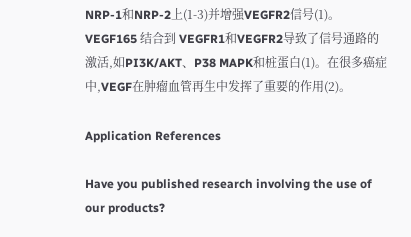NRP-1和NRP-2上(1-3)并增强VEGFR2信号(1)。 VEGF165 结合到 VEGFR1和VEGFR2导致了信号通路的激活,如PI3K/AKT、P38 MAPK和桩蛋白(1)。在很多癌症中,VEGF在肿瘤血管再生中发挥了重要的作用(2)。

Application References

Have you published research involving the use of our products?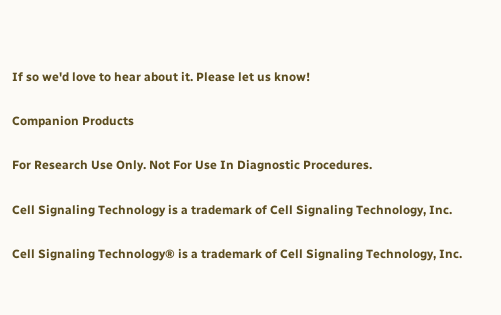If so we'd love to hear about it. Please let us know!

Companion Products

For Research Use Only. Not For Use In Diagnostic Procedures.

Cell Signaling Technology is a trademark of Cell Signaling Technology, Inc.

Cell Signaling Technology® is a trademark of Cell Signaling Technology, Inc.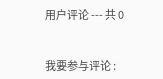用户评论 --- 共 0


我要参与评论 :